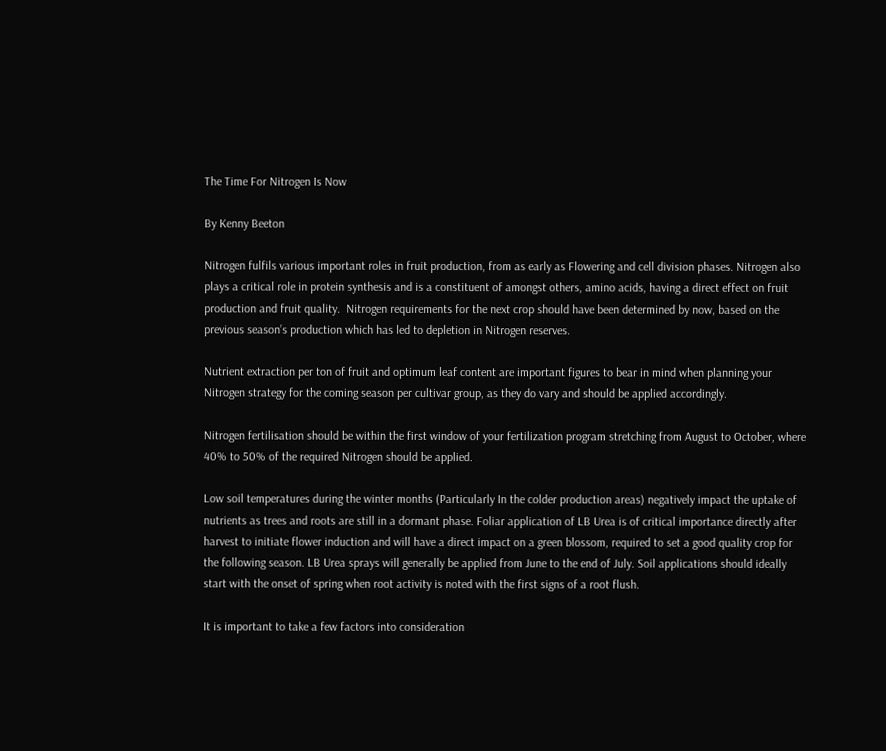The Time For Nitrogen Is Now

By Kenny Beeton

Nitrogen fulfils various important roles in fruit production, from as early as Flowering and cell division phases. Nitrogen also plays a critical role in protein synthesis and is a constituent of amongst others, amino acids, having a direct effect on fruit production and fruit quality.  Nitrogen requirements for the next crop should have been determined by now, based on the previous season’s production which has led to depletion in Nitrogen reserves.

Nutrient extraction per ton of fruit and optimum leaf content are important figures to bear in mind when planning your Nitrogen strategy for the coming season per cultivar group, as they do vary and should be applied accordingly.

Nitrogen fertilisation should be within the first window of your fertilization program stretching from August to October, where 40% to 50% of the required Nitrogen should be applied.

Low soil temperatures during the winter months (Particularly In the colder production areas) negatively impact the uptake of nutrients as trees and roots are still in a dormant phase. Foliar application of LB Urea is of critical importance directly after harvest to initiate flower induction and will have a direct impact on a green blossom, required to set a good quality crop for the following season. LB Urea sprays will generally be applied from June to the end of July. Soil applications should ideally start with the onset of spring when root activity is noted with the first signs of a root flush.

It is important to take a few factors into consideration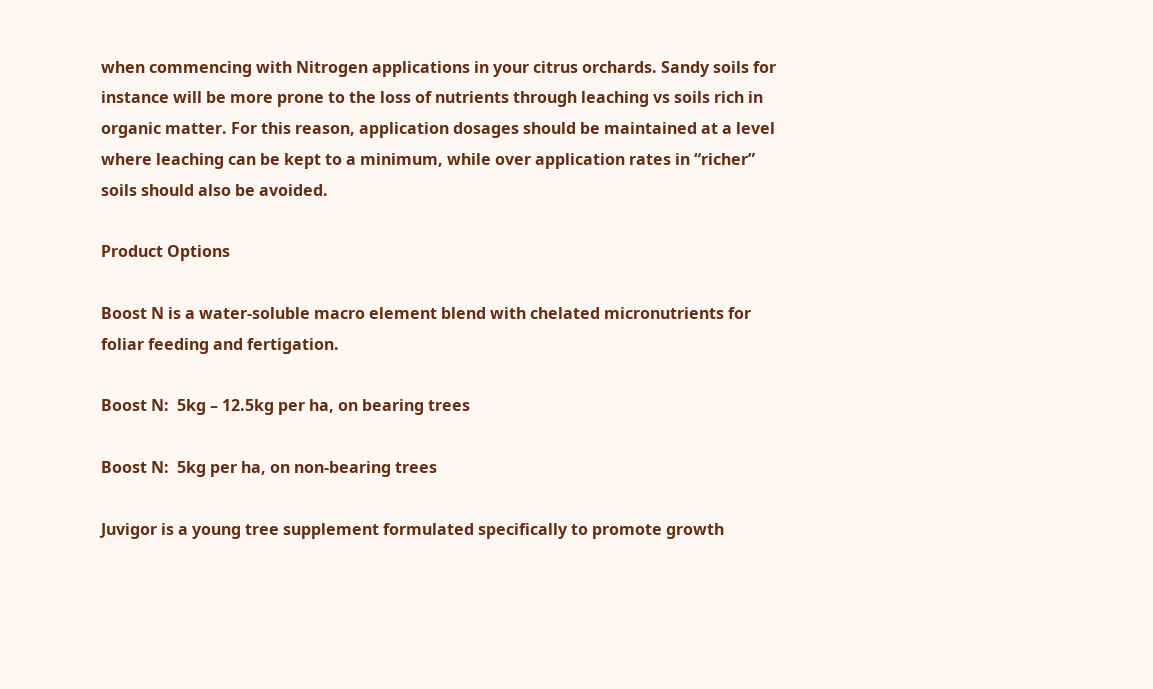when commencing with Nitrogen applications in your citrus orchards. Sandy soils for instance will be more prone to the loss of nutrients through leaching vs soils rich in organic matter. For this reason, application dosages should be maintained at a level where leaching can be kept to a minimum, while over application rates in “richer” soils should also be avoided.

Product Options

Boost N is a water-soluble macro element blend with chelated micronutrients for foliar feeding and fertigation.

Boost N:  5kg – 12.5kg per ha, on bearing trees

Boost N:  5kg per ha, on non-bearing trees

Juvigor is a young tree supplement formulated specifically to promote growth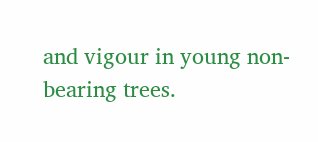and vigour in young non-bearing trees.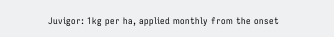Juvigor: 1kg per ha, applied monthly from the onset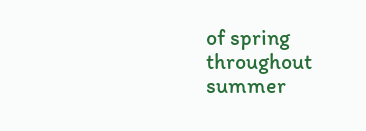of spring throughout summer